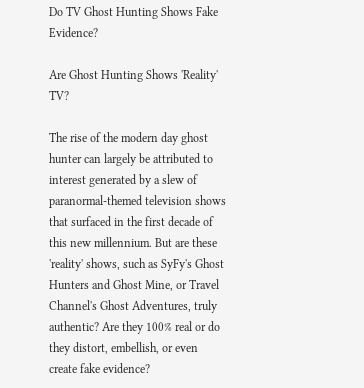Do TV Ghost Hunting Shows Fake Evidence?

Are Ghost Hunting Shows 'Reality' TV?

The rise of the modern day ghost hunter can largely be attributed to interest generated by a slew of paranormal-themed television shows that surfaced in the first decade of this new millennium. But are these 'reality' shows, such as SyFy's Ghost Hunters and Ghost Mine, or Travel Channel's Ghost Adventures, truly authentic? Are they 100% real or do they distort, embellish, or even create fake evidence?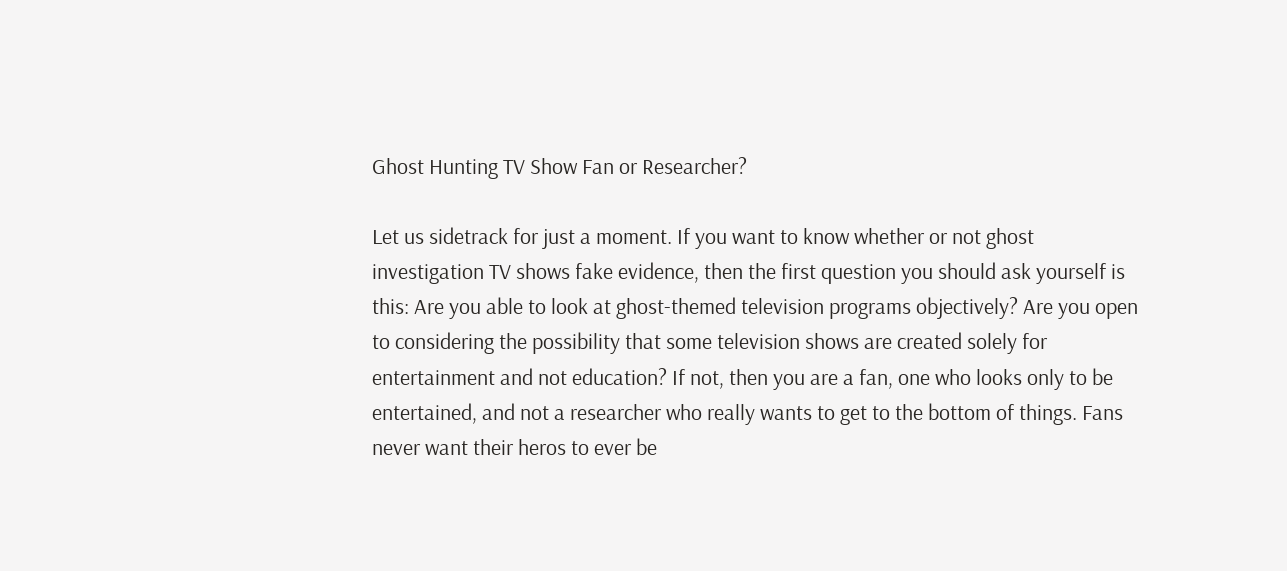Ghost Hunting TV Show Fan or Researcher?

Let us sidetrack for just a moment. If you want to know whether or not ghost investigation TV shows fake evidence, then the first question you should ask yourself is this: Are you able to look at ghost-themed television programs objectively? Are you open to considering the possibility that some television shows are created solely for entertainment and not education? If not, then you are a fan, one who looks only to be entertained, and not a researcher who really wants to get to the bottom of things. Fans never want their heros to ever be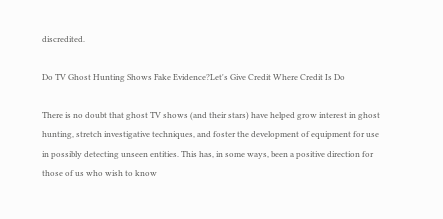discredited.

Do TV Ghost Hunting Shows Fake Evidence?Let's Give Credit Where Credit Is Do

There is no doubt that ghost TV shows (and their stars) have helped grow interest in ghost hunting, stretch investigative techniques, and foster the development of equipment for use in possibly detecting unseen entities. This has, in some ways, been a positive direction for those of us who wish to know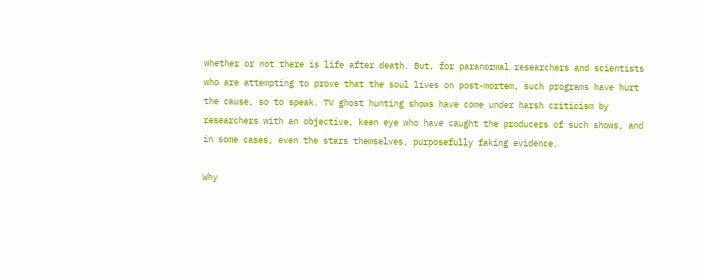whether or not there is life after death. But, for paranormal researchers and scientists who are attempting to prove that the soul lives on post-mortem, such programs have hurt the cause, so to speak. TV ghost hunting shows have come under harsh criticism by researchers with an objective, keen eye who have caught the producers of such shows, and in some cases, even the stars themselves, purposefully faking evidence.

Why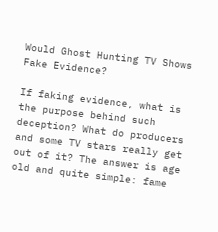Would Ghost Hunting TV Shows Fake Evidence?

If faking evidence, what is the purpose behind such deception? What do producers and some TV stars really get out of it? The answer is age old and quite simple: fame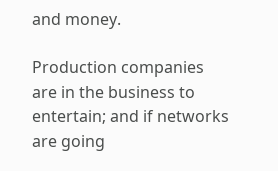and money.

Production companies are in the business to entertain; and if networks are going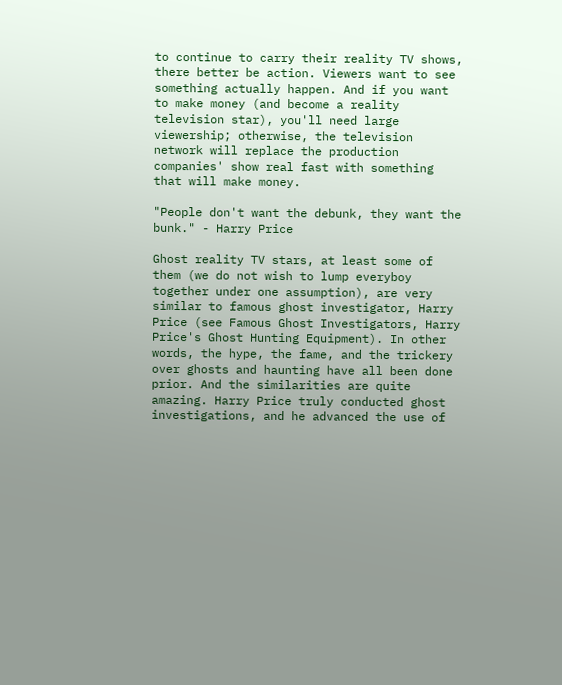to continue to carry their reality TV shows, there better be action. Viewers want to see something actually happen. And if you want to make money (and become a reality television star), you'll need large viewership; otherwise, the television network will replace the production companies' show real fast with something that will make money.

"People don't want the debunk, they want the bunk." - Harry Price

Ghost reality TV stars, at least some of them (we do not wish to lump everyboy together under one assumption), are very similar to famous ghost investigator, Harry Price (see Famous Ghost Investigators, Harry Price's Ghost Hunting Equipment). In other words, the hype, the fame, and the trickery over ghosts and haunting have all been done prior. And the similarities are quite amazing. Harry Price truly conducted ghost investigations, and he advanced the use of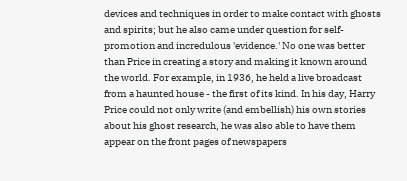devices and techniques in order to make contact with ghosts and spirits; but he also came under question for self-promotion and incredulous 'evidence.' No one was better than Price in creating a story and making it known around the world. For example, in 1936, he held a live broadcast from a haunted house - the first of its kind. In his day, Harry Price could not only write (and embellish) his own stories about his ghost research, he was also able to have them appear on the front pages of newspapers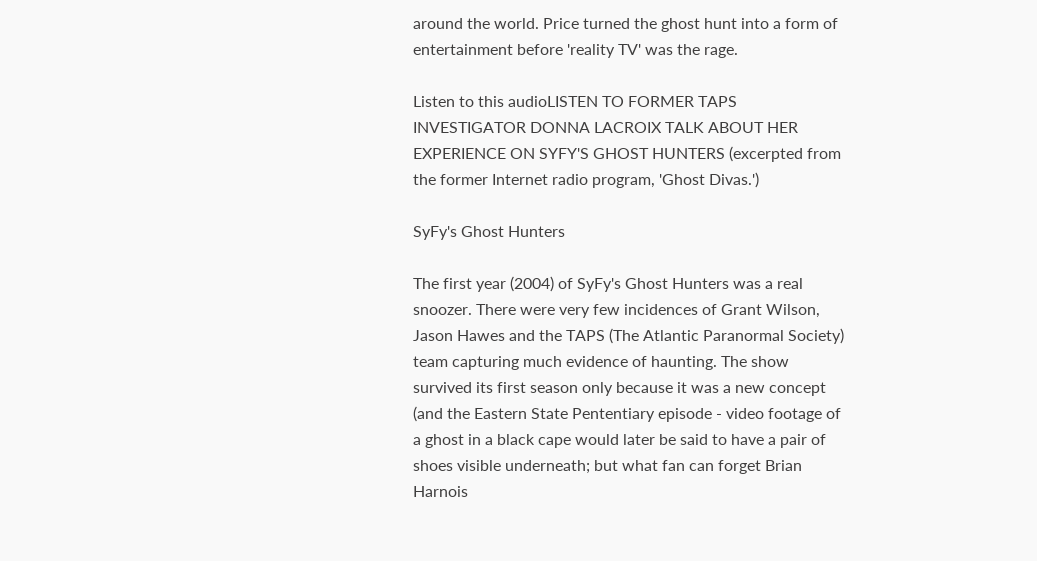around the world. Price turned the ghost hunt into a form of entertainment before 'reality TV' was the rage.

Listen to this audioLISTEN TO FORMER TAPS INVESTIGATOR DONNA LACROIX TALK ABOUT HER EXPERIENCE ON SYFY'S GHOST HUNTERS (excerpted from the former Internet radio program, 'Ghost Divas.')

SyFy's Ghost Hunters

The first year (2004) of SyFy's Ghost Hunters was a real snoozer. There were very few incidences of Grant Wilson, Jason Hawes and the TAPS (The Atlantic Paranormal Society) team capturing much evidence of haunting. The show survived its first season only because it was a new concept (and the Eastern State Pententiary episode - video footage of a ghost in a black cape would later be said to have a pair of shoes visible underneath; but what fan can forget Brian Harnois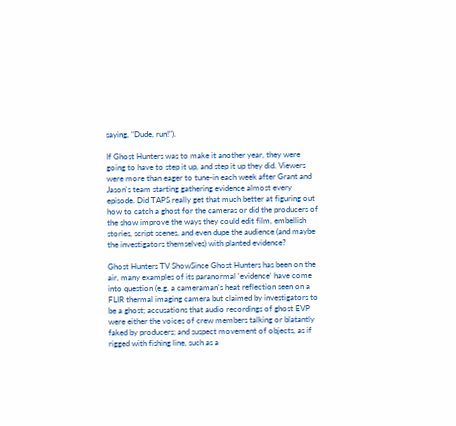saying, "Dude, run!").

If Ghost Hunters was to make it another year, they were going to have to step it up, and step it up they did. Viewers were more than eager to tune-in each week after Grant and Jason's team starting gathering evidence almost every episode. Did TAPS really get that much better at figuring out how to catch a ghost for the cameras or did the producers of the show improve the ways they could edit film, embellish stories, script scenes, and even dupe the audience (and maybe the investigators themselves) with planted evidence?

Ghost Hunters TV ShowSince Ghost Hunters has been on the air, many examples of its paranormal 'evidence' have come into question (e.g. a cameraman's heat reflection seen on a FLIR thermal imaging camera but claimed by investigators to be a ghost; accusations that audio recordings of ghost EVP were either the voices of crew members talking or blatantly faked by producers; and suspect movement of objects, as if rigged with fishing line, such as a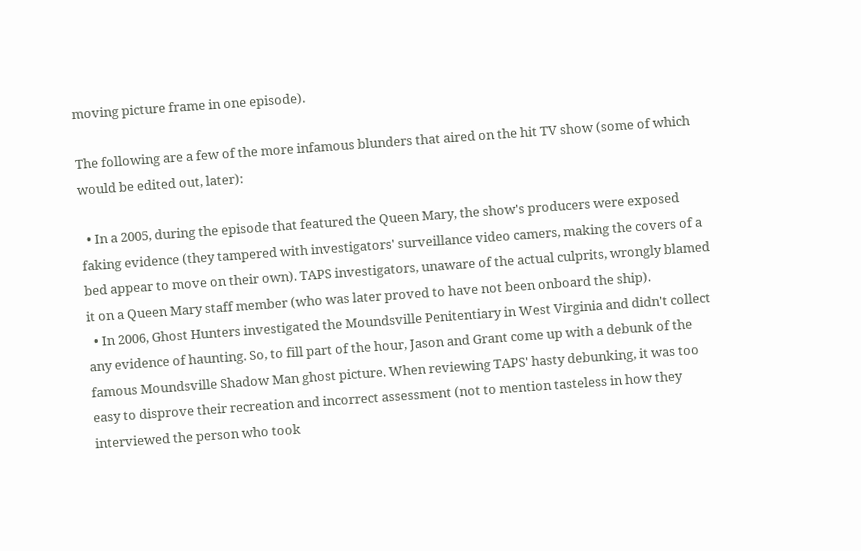moving picture frame in one episode).

The following are a few of the more infamous blunders that aired on the hit TV show (some of which would be edited out, later):

  • In a 2005, during the episode that featured the Queen Mary, the show's producers were exposed faking evidence (they tampered with investigators' surveillance video camers, making the covers of a bed appear to move on their own). TAPS investigators, unaware of the actual culprits, wrongly blamed it on a Queen Mary staff member (who was later proved to have not been onboard the ship).
  • In 2006, Ghost Hunters investigated the Moundsville Penitentiary in West Virginia and didn't collect any evidence of haunting. So, to fill part of the hour, Jason and Grant come up with a debunk of the famous Moundsville Shadow Man ghost picture. When reviewing TAPS' hasty debunking, it was too easy to disprove their recreation and incorrect assessment (not to mention tasteless in how they interviewed the person who took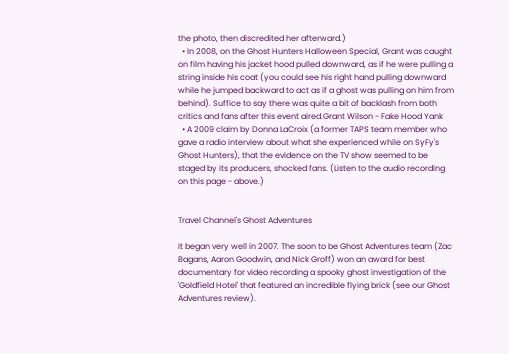the photo, then discredited her afterward.)
  • In 2008, on the Ghost Hunters Halloween Special, Grant was caught on film having his jacket hood pulled downward, as if he were pulling a string inside his coat (you could see his right hand pulling downward while he jumped backward to act as if a ghost was pulling on him from behind). Suffice to say there was quite a bit of backlash from both critics and fans after this event aired.Grant Wilson - Fake Hood Yank
  • A 2009 claim by Donna LaCroix (a former TAPS team member who gave a radio interview about what she experienced while on SyFy's Ghost Hunters), that the evidence on the TV show seemed to be staged by its producers, shocked fans. (Listen to the audio recording on this page - above.)


Travel Channel's Ghost Adventures

It began very well in 2007. The soon to be Ghost Adventures team (Zac Bagans, Aaron Goodwin, and Nick Groff) won an award for best documentary for video recording a spooky ghost investigation of the 'Goldfield Hotel' that featured an incredible flying brick (see our Ghost Adventures review).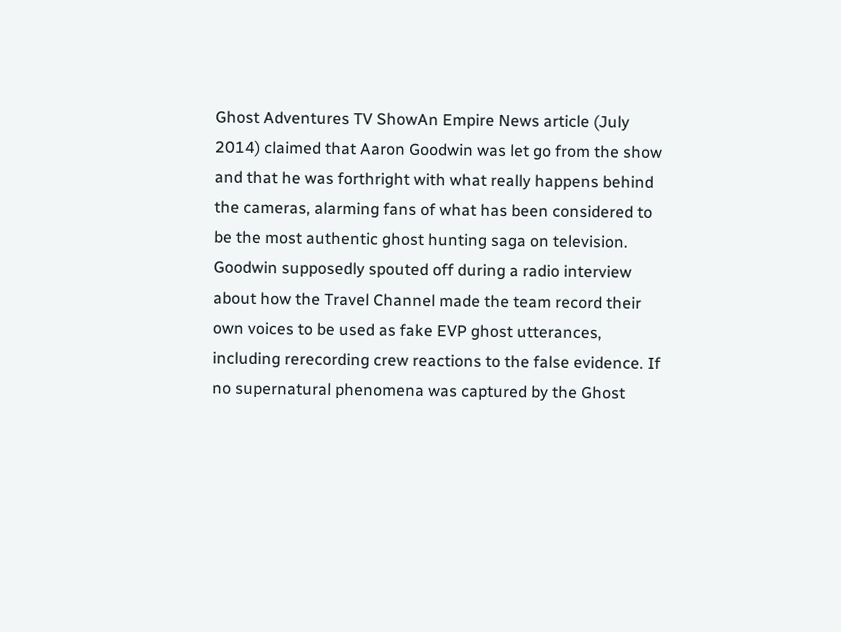Ghost Adventures TV ShowAn Empire News article (July 2014) claimed that Aaron Goodwin was let go from the show and that he was forthright with what really happens behind the cameras, alarming fans of what has been considered to be the most authentic ghost hunting saga on television. Goodwin supposedly spouted off during a radio interview about how the Travel Channel made the team record their own voices to be used as fake EVP ghost utterances, including rerecording crew reactions to the false evidence. If no supernatural phenomena was captured by the Ghost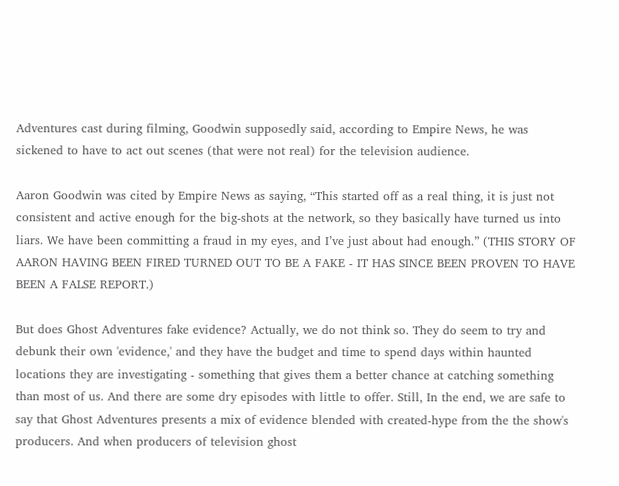Adventures cast during filming, Goodwin supposedly said, according to Empire News, he was sickened to have to act out scenes (that were not real) for the television audience.

Aaron Goodwin was cited by Empire News as saying, “This started off as a real thing, it is just not consistent and active enough for the big-shots at the network, so they basically have turned us into liars. We have been committing a fraud in my eyes, and I’ve just about had enough.” (THIS STORY OF AARON HAVING BEEN FIRED TURNED OUT TO BE A FAKE - IT HAS SINCE BEEN PROVEN TO HAVE BEEN A FALSE REPORT.)

But does Ghost Adventures fake evidence? Actually, we do not think so. They do seem to try and debunk their own 'evidence,' and they have the budget and time to spend days within haunted locations they are investigating - something that gives them a better chance at catching something than most of us. And there are some dry episodes with little to offer. Still, In the end, we are safe to say that Ghost Adventures presents a mix of evidence blended with created-hype from the the show's producers. And when producers of television ghost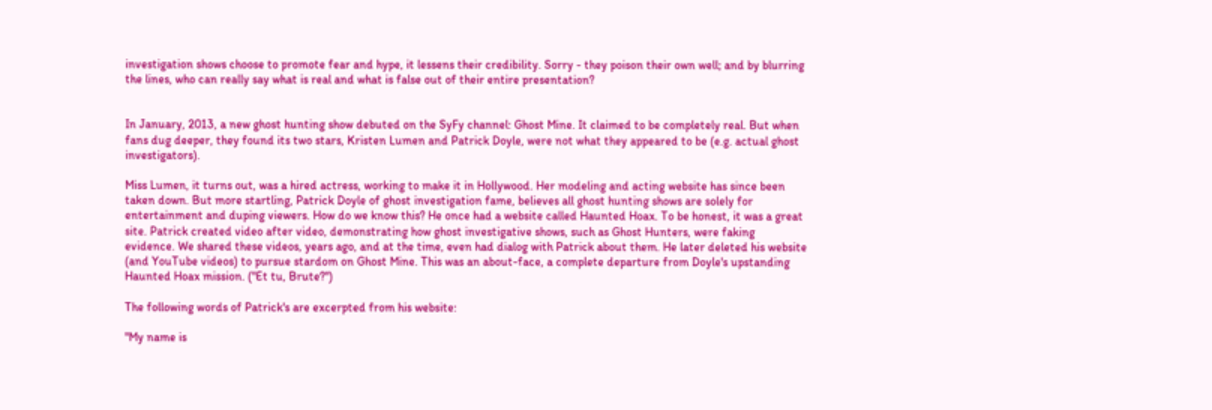investigation shows choose to promote fear and hype, it lessens their credibility. Sorry - they poison their own well; and by blurring the lines, who can really say what is real and what is false out of their entire presentation?


In January, 2013, a new ghost hunting show debuted on the SyFy channel: Ghost Mine. It claimed to be completely real. But when fans dug deeper, they found its two stars, Kristen Lumen and Patrick Doyle, were not what they appeared to be (e.g. actual ghost investigators).

Miss Lumen, it turns out, was a hired actress, working to make it in Hollywood. Her modeling and acting website has since been taken down. But more startling, Patrick Doyle of ghost investigation fame, believes all ghost hunting shows are solely for entertainment and duping viewers. How do we know this? He once had a website called Haunted Hoax. To be honest, it was a great site. Patrick created video after video, demonstrating how ghost investigative shows, such as Ghost Hunters, were faking evidence. We shared these videos, years ago, and at the time, even had dialog with Patrick about them. He later deleted his website (and YouTube videos) to pursue stardom on Ghost Mine. This was an about-face, a complete departure from Doyle's upstanding Haunted Hoax mission. ("Et tu, Brute?")

The following words of Patrick's are excerpted from his website:

"My name is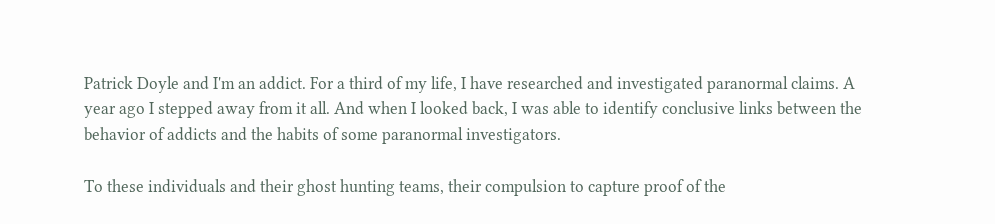Patrick Doyle and I'm an addict. For a third of my life, I have researched and investigated paranormal claims. A year ago I stepped away from it all. And when I looked back, I was able to identify conclusive links between the behavior of addicts and the habits of some paranormal investigators.

To these individuals and their ghost hunting teams, their compulsion to capture proof of the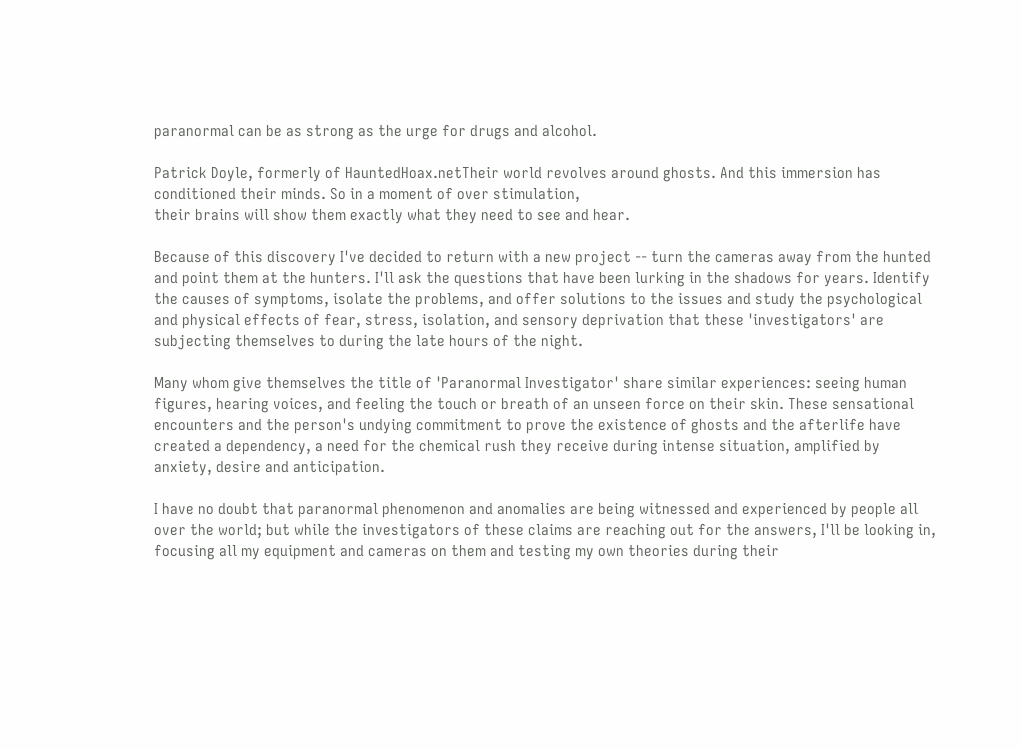paranormal can be as strong as the urge for drugs and alcohol.

Patrick Doyle, formerly of HauntedHoax.netTheir world revolves around ghosts. And this immersion has conditioned their minds. So in a moment of over stimulation,
their brains will show them exactly what they need to see and hear.

Because of this discovery I've decided to return with a new project -- turn the cameras away from the hunted and point them at the hunters. I'll ask the questions that have been lurking in the shadows for years. Identify the causes of symptoms, isolate the problems, and offer solutions to the issues and study the psychological and physical effects of fear, stress, isolation, and sensory deprivation that these 'investigators' are subjecting themselves to during the late hours of the night.

Many whom give themselves the title of 'Paranormal Investigator' share similar experiences: seeing human figures, hearing voices, and feeling the touch or breath of an unseen force on their skin. These sensational encounters and the person's undying commitment to prove the existence of ghosts and the afterlife have created a dependency, a need for the chemical rush they receive during intense situation, amplified by anxiety, desire and anticipation.

I have no doubt that paranormal phenomenon and anomalies are being witnessed and experienced by people all over the world; but while the investigators of these claims are reaching out for the answers, I'll be looking in, focusing all my equipment and cameras on them and testing my own theories during their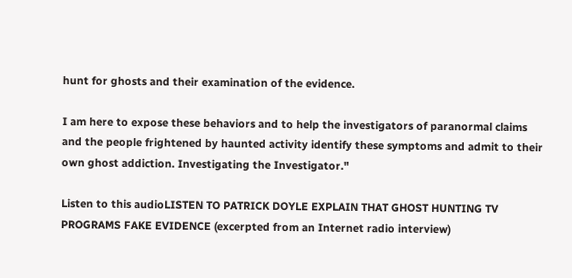hunt for ghosts and their examination of the evidence.

I am here to expose these behaviors and to help the investigators of paranormal claims and the people frightened by haunted activity identify these symptoms and admit to their own ghost addiction. Investigating the Investigator."

Listen to this audioLISTEN TO PATRICK DOYLE EXPLAIN THAT GHOST HUNTING TV PROGRAMS FAKE EVIDENCE (excerpted from an Internet radio interview)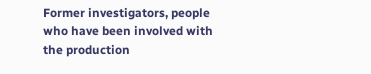Former investigators, people who have been involved with the production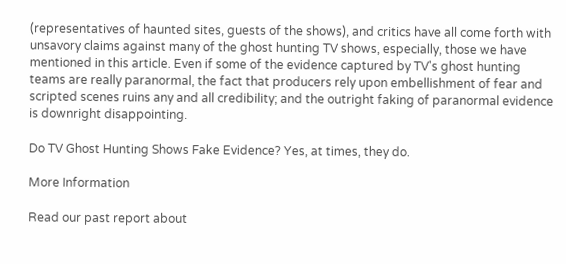(representatives of haunted sites, guests of the shows), and critics have all come forth with unsavory claims against many of the ghost hunting TV shows, especially, those we have mentioned in this article. Even if some of the evidence captured by TV's ghost hunting teams are really paranormal, the fact that producers rely upon embellishment of fear and scripted scenes ruins any and all credibility; and the outright faking of paranormal evidence is downright disappointing.

Do TV Ghost Hunting Shows Fake Evidence? Yes, at times, they do.

More Information

Read our past report about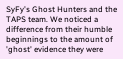SyFy's Ghost Hunters and the TAPS team. We noticed a difference from their humble beginnings to the amount of 'ghost' evidence they were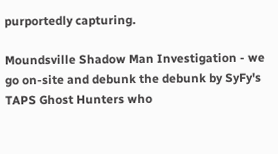purportedly capturing.

Moundsville Shadow Man Investigation - we go on-site and debunk the debunk by SyFy's TAPS Ghost Hunters who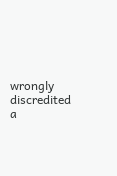wrongly discredited a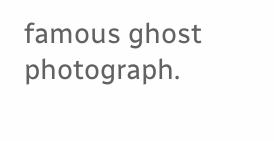famous ghost photograph.